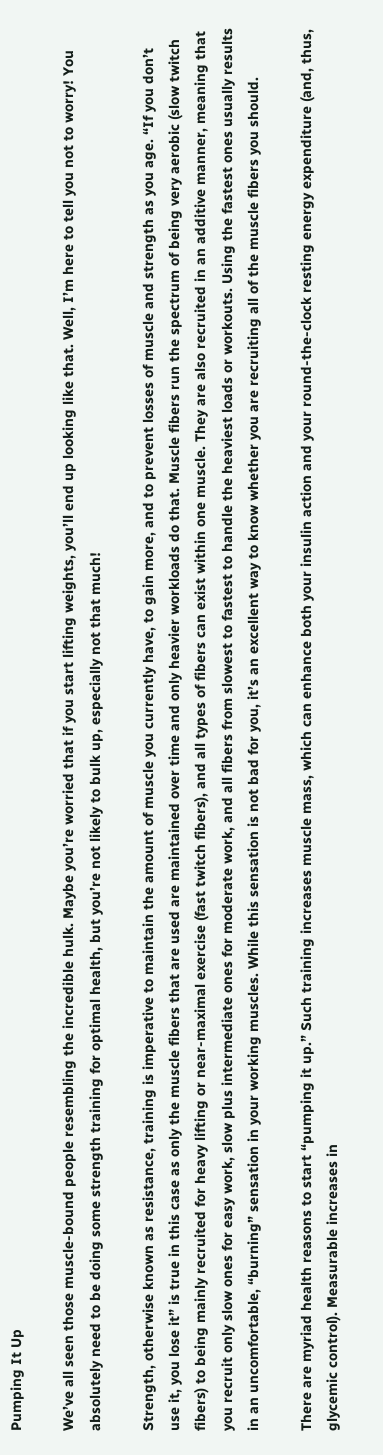Pumping It Up

We’ve all seen those muscle-bound people resembling the incredible hulk. Maybe you’re worried that if you start lifting weights, you’ll end up looking like that. Well, I’m here to tell you not to worry! You absolutely need to be doing some strength training for optimal health, but you’re not likely to bulk up, especially not that much!

Strength, otherwise known as resistance, training is imperative to maintain the amount of muscle you currently have, to gain more, and to prevent losses of muscle and strength as you age. “If you don’t use it, you lose it” is true in this case as only the muscle fibers that are used are maintained over time and only heavier workloads do that. Muscle fibers run the spectrum of being very aerobic (slow twitch fibers) to being mainly recruited for heavy lifting or near-maximal exercise (fast twitch fibers), and all types of fibers can exist within one muscle. They are also recruited in an additive manner, meaning that you recruit only slow ones for easy work, slow plus intermediate ones for moderate work, and all fibers from slowest to fastest to handle the heaviest loads or workouts. Using the fastest ones usually results in an uncomfortable, “burning” sensation in your working muscles. While this sensation is not bad for you, it’s an excellent way to know whether you are recruiting all of the muscle fibers you should.

There are myriad health reasons to start “pumping it up.” Such training increases muscle mass, which can enhance both your insulin action and your round-the-clock resting energy expenditure (and, thus, glycemic control). Measurable increases in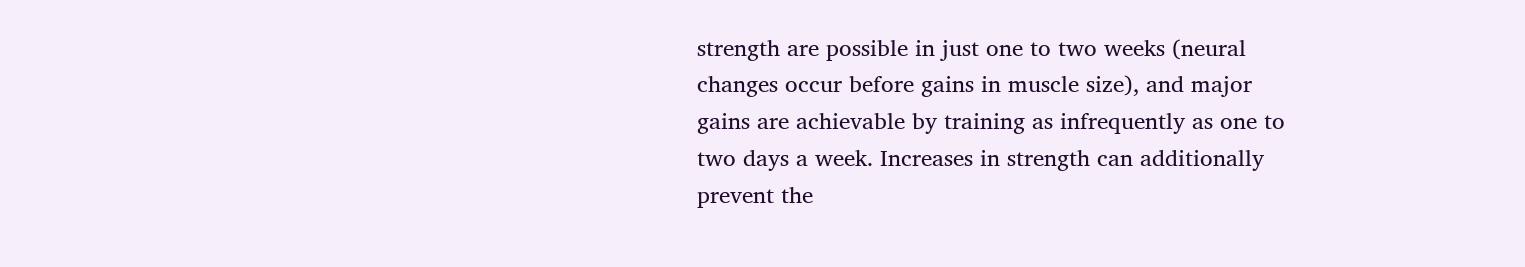strength are possible in just one to two weeks (neural changes occur before gains in muscle size), and major gains are achievable by training as infrequently as one to two days a week. Increases in strength can additionally prevent the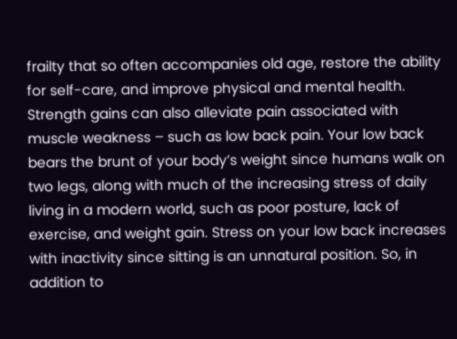frailty that so often accompanies old age, restore the ability for self-care, and improve physical and mental health. Strength gains can also alleviate pain associated with muscle weakness – such as low back pain. Your low back bears the brunt of your body’s weight since humans walk on two legs, along with much of the increasing stress of daily living in a modern world, such as poor posture, lack of exercise, and weight gain. Stress on your low back increases with inactivity since sitting is an unnatural position. So, in addition to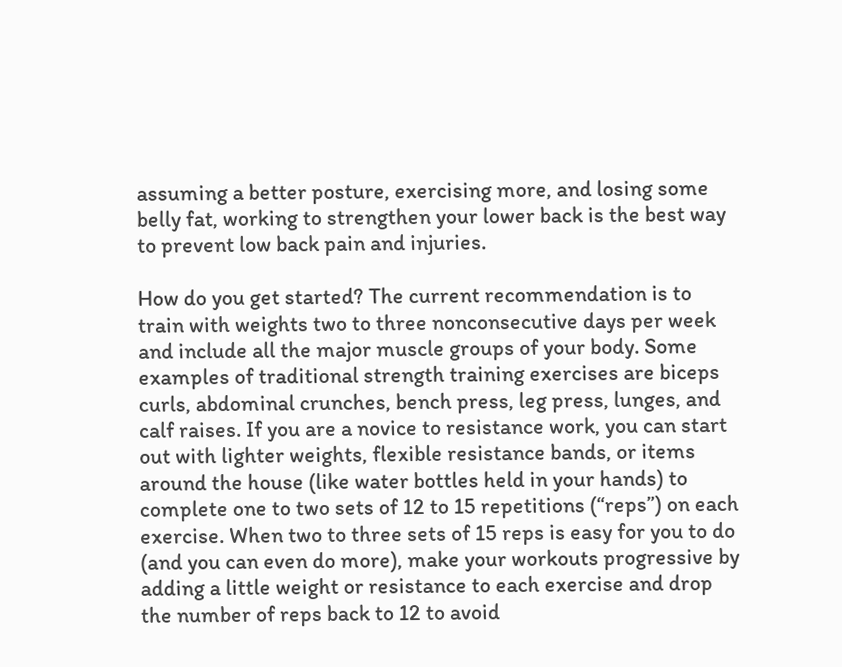assuming a better posture, exercising more, and losing some belly fat, working to strengthen your lower back is the best way to prevent low back pain and injuries.

How do you get started? The current recommendation is to train with weights two to three nonconsecutive days per week and include all the major muscle groups of your body. Some examples of traditional strength training exercises are biceps curls, abdominal crunches, bench press, leg press, lunges, and calf raises. If you are a novice to resistance work, you can start out with lighter weights, flexible resistance bands, or items around the house (like water bottles held in your hands) to complete one to two sets of 12 to 15 repetitions (“reps”) on each exercise. When two to three sets of 15 reps is easy for you to do (and you can even do more), make your workouts progressive by adding a little weight or resistance to each exercise and drop the number of reps back to 12 to avoid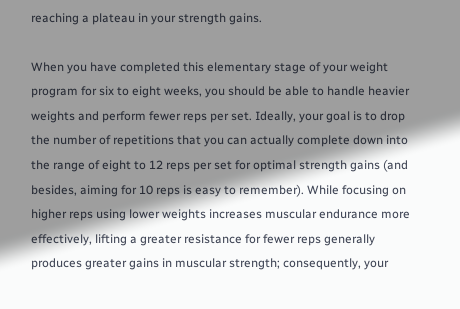reaching a plateau in your strength gains.

When you have completed this elementary stage of your weight program for six to eight weeks, you should be able to handle heavier weights and perform fewer reps per set. Ideally, your goal is to drop the number of repetitions that you can actually complete down into the range of eight to 12 reps per set for optimal strength gains (and besides, aiming for 10 reps is easy to remember). While focusing on higher reps using lower weights increases muscular endurance more effectively, lifting a greater resistance for fewer reps generally produces greater gains in muscular strength; consequently, your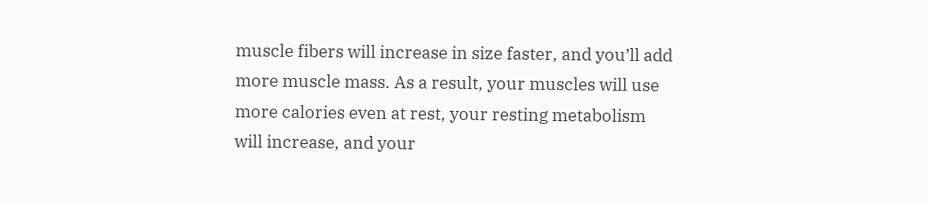muscle fibers will increase in size faster, and you’ll add more muscle mass. As a result, your muscles will use more calories even at rest, your resting metabolism will increase, and your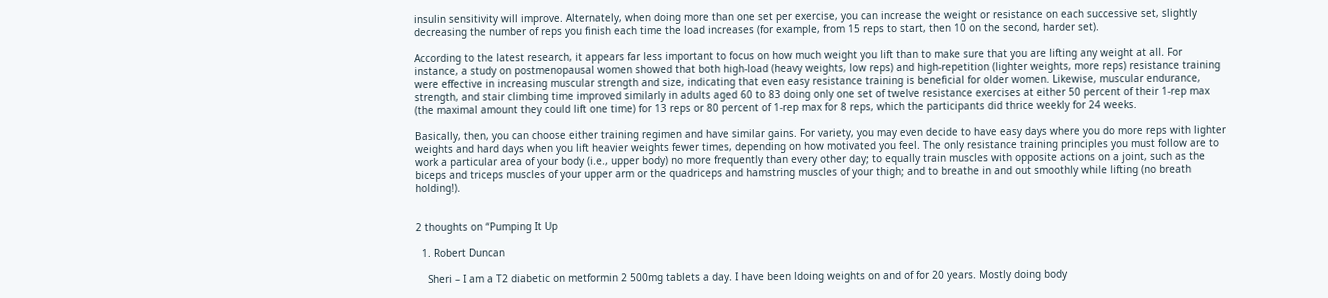insulin sensitivity will improve. Alternately, when doing more than one set per exercise, you can increase the weight or resistance on each successive set, slightly decreasing the number of reps you finish each time the load increases (for example, from 15 reps to start, then 10 on the second, harder set).

According to the latest research, it appears far less important to focus on how much weight you lift than to make sure that you are lifting any weight at all. For instance, a study on postmenopausal women showed that both high-load (heavy weights, low reps) and high-repetition (lighter weights, more reps) resistance training were effective in increasing muscular strength and size, indicating that even easy resistance training is beneficial for older women. Likewise, muscular endurance, strength, and stair climbing time improved similarly in adults aged 60 to 83 doing only one set of twelve resistance exercises at either 50 percent of their 1-rep max (the maximal amount they could lift one time) for 13 reps or 80 percent of 1-rep max for 8 reps, which the participants did thrice weekly for 24 weeks.

Basically, then, you can choose either training regimen and have similar gains. For variety, you may even decide to have easy days where you do more reps with lighter weights and hard days when you lift heavier weights fewer times, depending on how motivated you feel. The only resistance training principles you must follow are to work a particular area of your body (i.e., upper body) no more frequently than every other day; to equally train muscles with opposite actions on a joint, such as the biceps and triceps muscles of your upper arm or the quadriceps and hamstring muscles of your thigh; and to breathe in and out smoothly while lifting (no breath holding!).


2 thoughts on “Pumping It Up

  1. Robert Duncan

    Sheri – I am a T2 diabetic on metformin 2 500mg tablets a day. I have been ldoing weights on and of for 20 years. Mostly doing body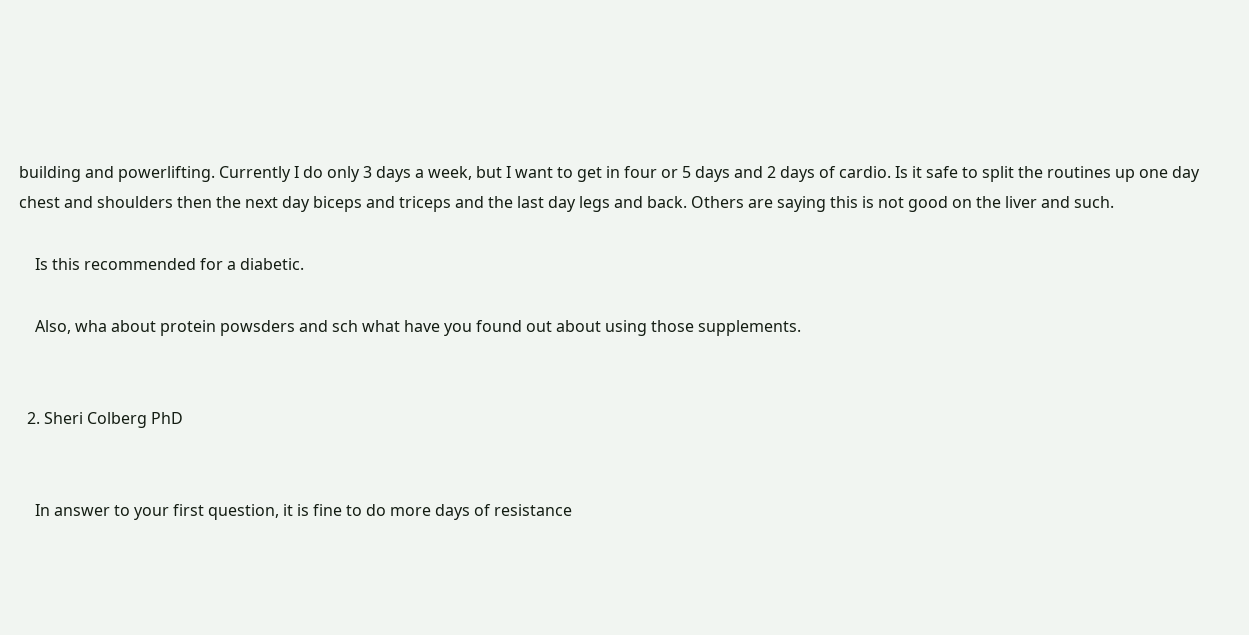building and powerlifting. Currently I do only 3 days a week, but I want to get in four or 5 days and 2 days of cardio. Is it safe to split the routines up one day chest and shoulders then the next day biceps and triceps and the last day legs and back. Others are saying this is not good on the liver and such.

    Is this recommended for a diabetic.

    Also, wha about protein powsders and sch what have you found out about using those supplements.


  2. Sheri Colberg PhD


    In answer to your first question, it is fine to do more days of resistance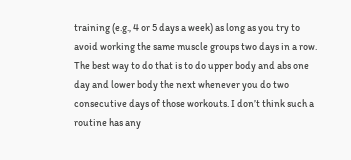training (e.g., 4 or 5 days a week) as long as you try to avoid working the same muscle groups two days in a row. The best way to do that is to do upper body and abs one day and lower body the next whenever you do two consecutive days of those workouts. I don’t think such a routine has any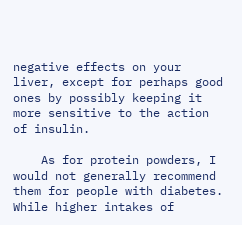negative effects on your liver, except for perhaps good ones by possibly keeping it more sensitive to the action of insulin.

    As for protein powders, I would not generally recommend them for people with diabetes. While higher intakes of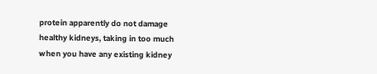protein apparently do not damage healthy kidneys, taking in too much when you have any existing kidney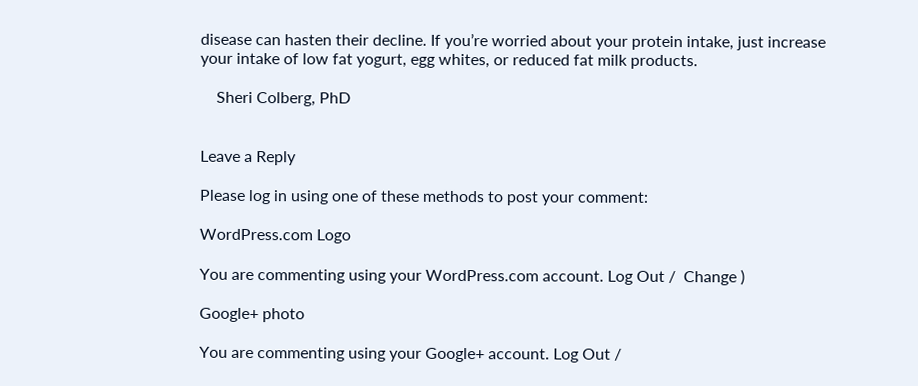disease can hasten their decline. If you’re worried about your protein intake, just increase your intake of low fat yogurt, egg whites, or reduced fat milk products.

    Sheri Colberg, PhD


Leave a Reply

Please log in using one of these methods to post your comment:

WordPress.com Logo

You are commenting using your WordPress.com account. Log Out /  Change )

Google+ photo

You are commenting using your Google+ account. Log Out /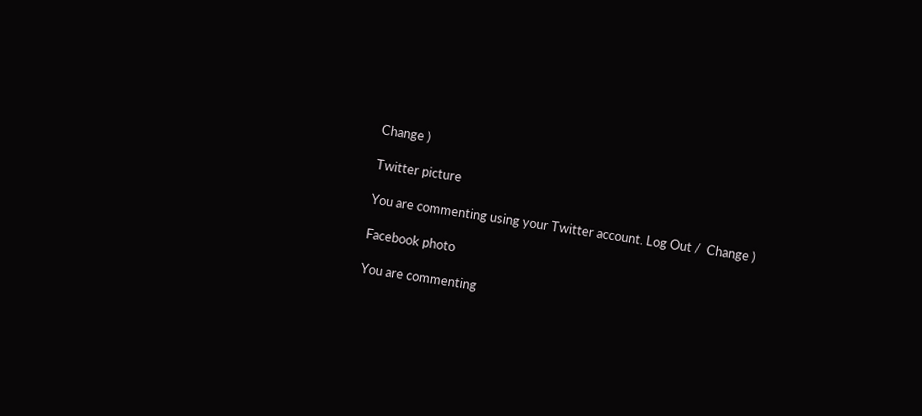Change )

Twitter picture

You are commenting using your Twitter account. Log Out /  Change )

Facebook photo

You are commenting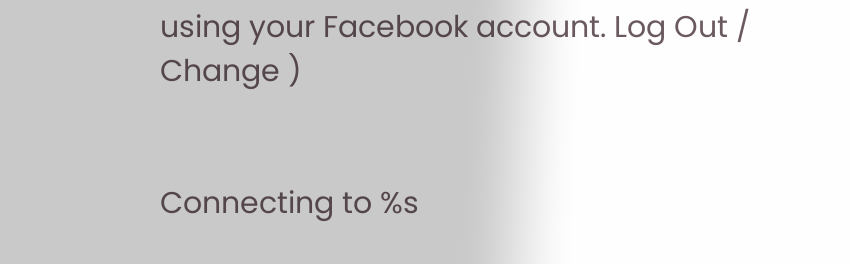using your Facebook account. Log Out /  Change )


Connecting to %s